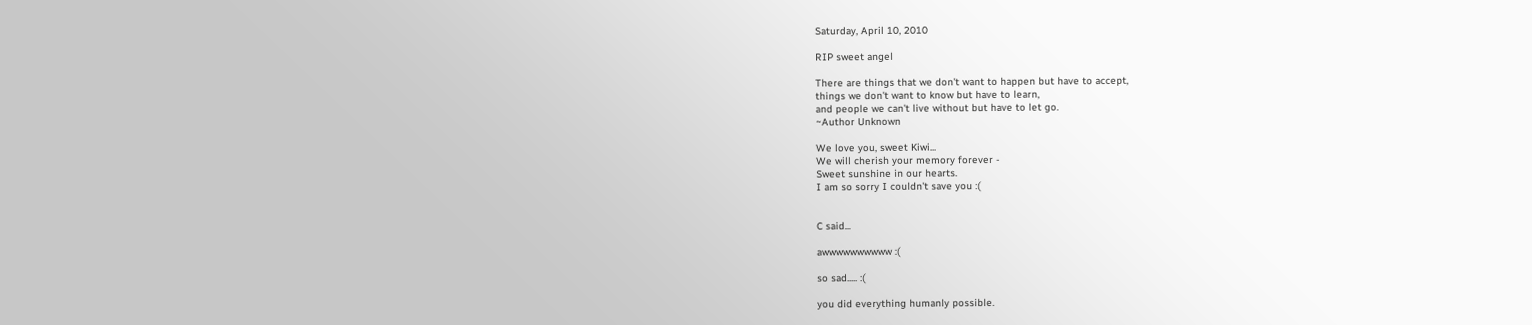Saturday, April 10, 2010

RIP sweet angel

There are things that we don't want to happen but have to accept,
things we don't want to know but have to learn,
and people we can't live without but have to let go.
~Author Unknown

We love you, sweet Kiwi...
We will cherish your memory forever -
Sweet sunshine in our hearts.
I am so sorry I couldn't save you :(


C said...

awwwwwwwwww :(

so sad..... :(

you did everything humanly possible.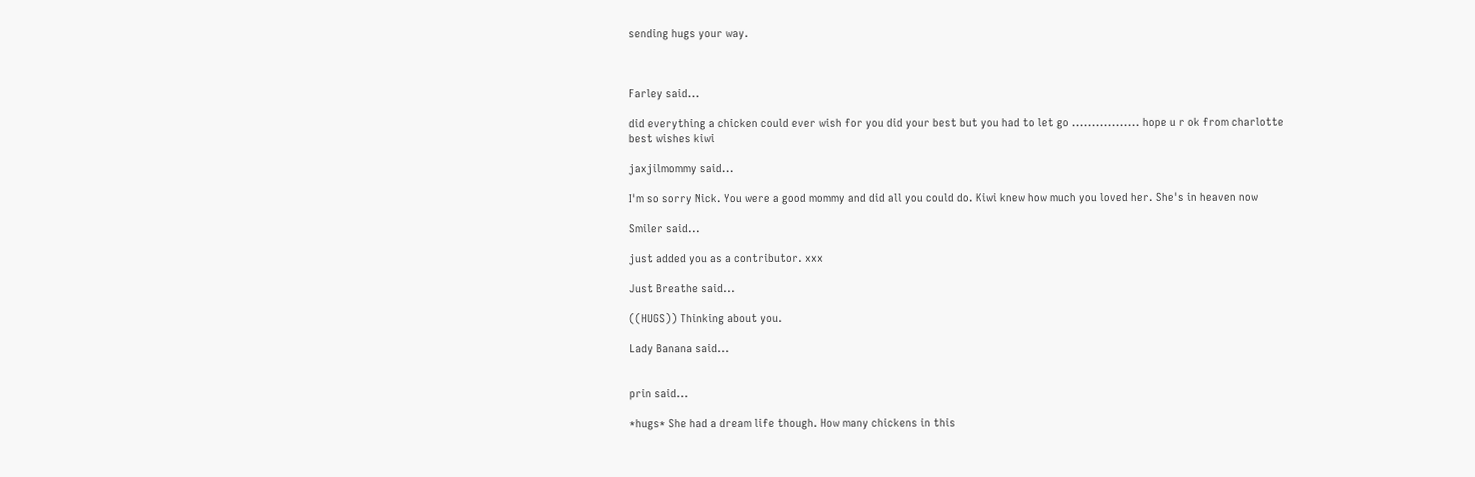sending hugs your way.



Farley said...

did everything a chicken could ever wish for you did your best but you had to let go ................. hope u r ok from charlotte best wishes kiwi

jaxjilmommy said...

I'm so sorry Nick. You were a good mommy and did all you could do. Kiwi knew how much you loved her. She's in heaven now

Smiler said...

just added you as a contributor. xxx

Just Breathe said...

((HUGS)) Thinking about you.

Lady Banana said...


prin said...

*hugs* She had a dream life though. How many chickens in this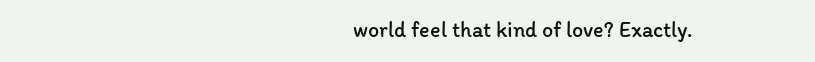world feel that kind of love? Exactly.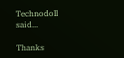Technodoll said...

Thanks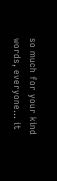so much for your kind words, everyone... it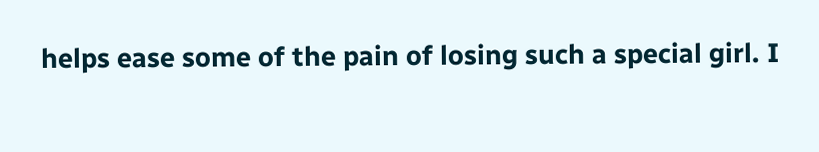helps ease some of the pain of losing such a special girl. I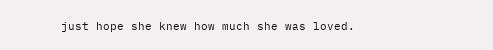just hope she knew how much she was loved.